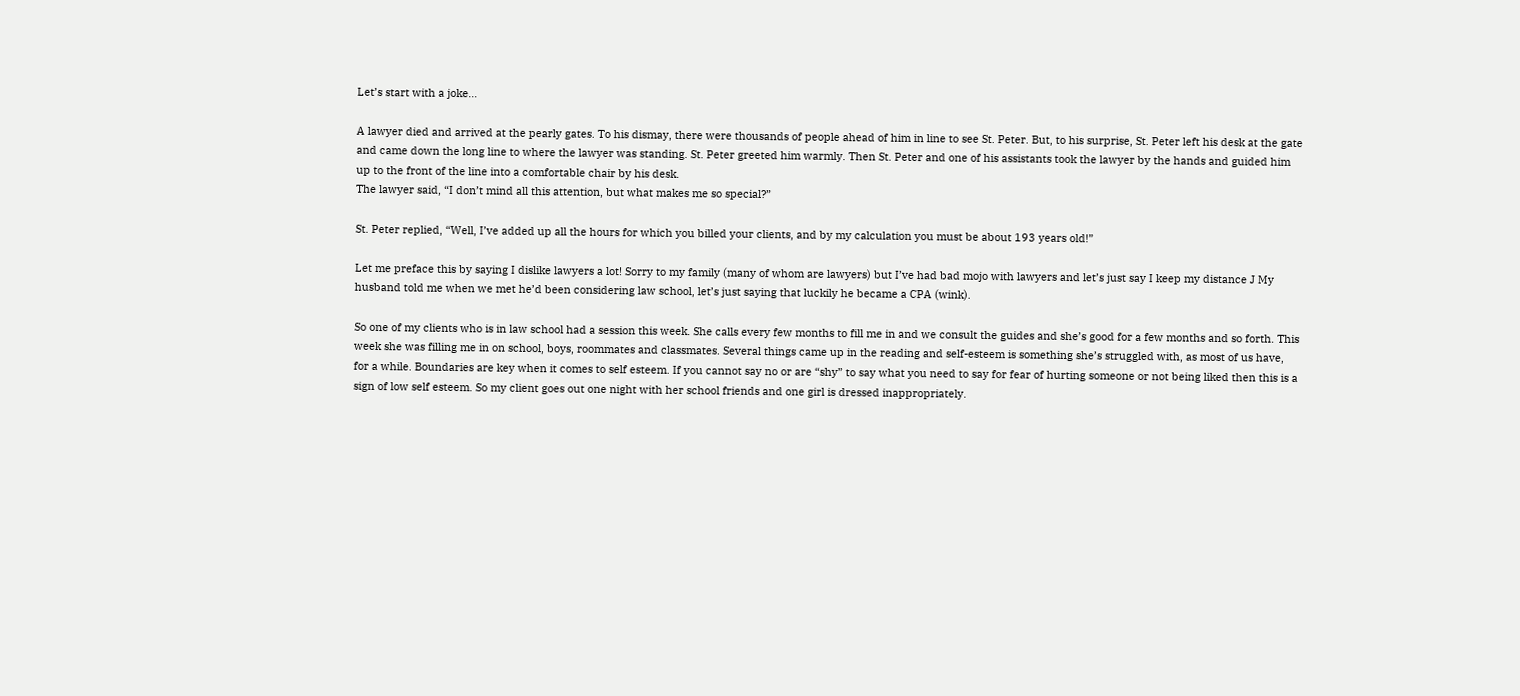Let’s start with a joke…

A lawyer died and arrived at the pearly gates. To his dismay, there were thousands of people ahead of him in line to see St. Peter. But, to his surprise, St. Peter left his desk at the gate and came down the long line to where the lawyer was standing. St. Peter greeted him warmly. Then St. Peter and one of his assistants took the lawyer by the hands and guided him up to the front of the line into a comfortable chair by his desk.
The lawyer said, “I don’t mind all this attention, but what makes me so special?”

St. Peter replied, “Well, I’ve added up all the hours for which you billed your clients, and by my calculation you must be about 193 years old!”

Let me preface this by saying I dislike lawyers a lot! Sorry to my family (many of whom are lawyers) but I’ve had bad mojo with lawyers and let’s just say I keep my distance J My husband told me when we met he’d been considering law school, let’s just saying that luckily he became a CPA (wink).

So one of my clients who is in law school had a session this week. She calls every few months to fill me in and we consult the guides and she’s good for a few months and so forth. This week she was filling me in on school, boys, roommates and classmates. Several things came up in the reading and self-esteem is something she’s struggled with, as most of us have, for a while. Boundaries are key when it comes to self esteem. If you cannot say no or are “shy” to say what you need to say for fear of hurting someone or not being liked then this is a sign of low self esteem. So my client goes out one night with her school friends and one girl is dressed inappropriately.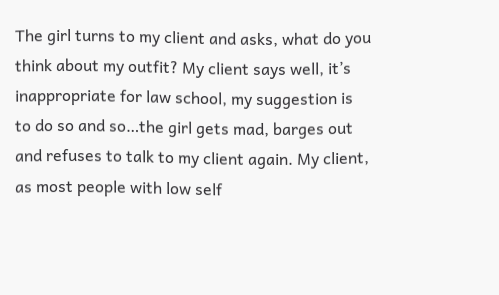The girl turns to my client and asks, what do you think about my outfit? My client says well, it’s inappropriate for law school, my suggestion is to do so and so…the girl gets mad, barges out and refuses to talk to my client again. My client, as most people with low self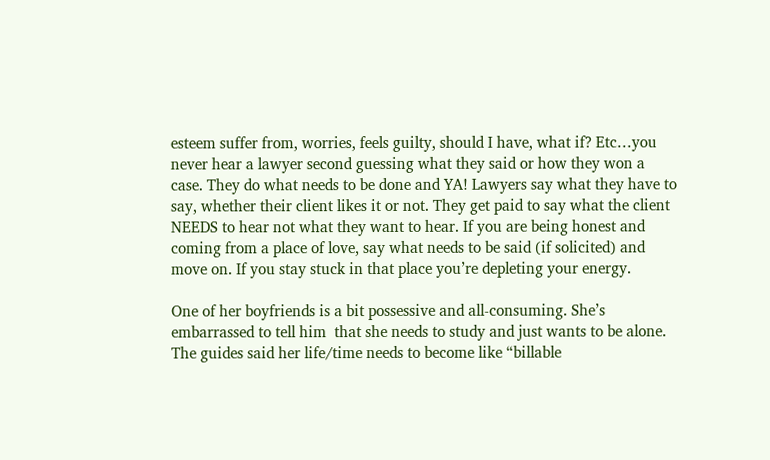esteem suffer from, worries, feels guilty, should I have, what if? Etc…you never hear a lawyer second guessing what they said or how they won a case. They do what needs to be done and YA! Lawyers say what they have to say, whether their client likes it or not. They get paid to say what the client NEEDS to hear not what they want to hear. If you are being honest and coming from a place of love, say what needs to be said (if solicited) and move on. If you stay stuck in that place you’re depleting your energy.

One of her boyfriends is a bit possessive and all-consuming. She’s embarrassed to tell him  that she needs to study and just wants to be alone. The guides said her life/time needs to become like “billable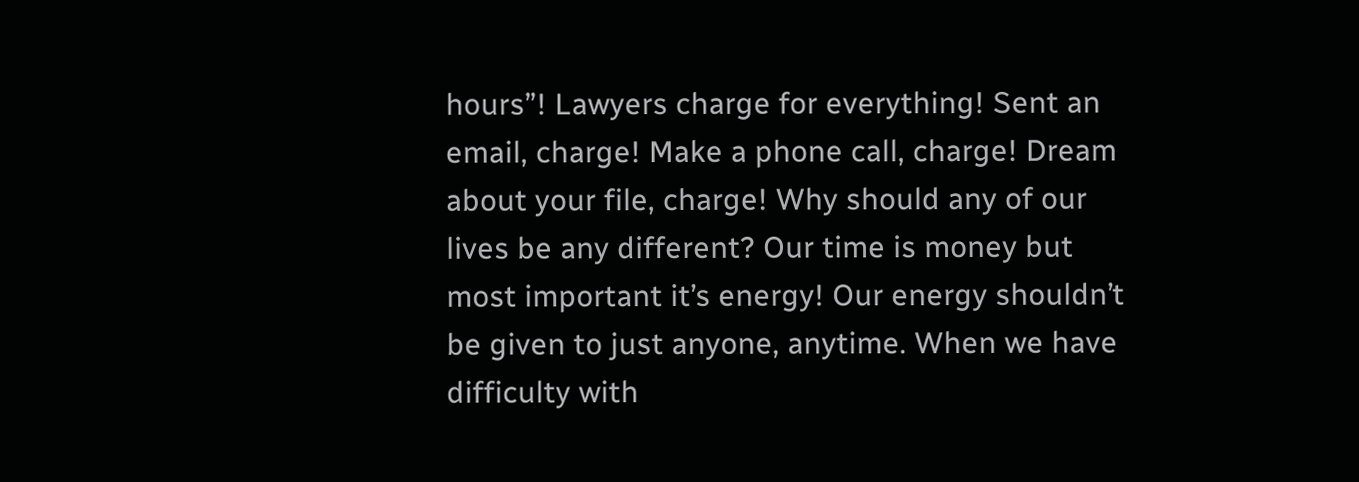hours”! Lawyers charge for everything! Sent an email, charge! Make a phone call, charge! Dream about your file, charge! Why should any of our lives be any different? Our time is money but most important it’s energy! Our energy shouldn’t be given to just anyone, anytime. When we have difficulty with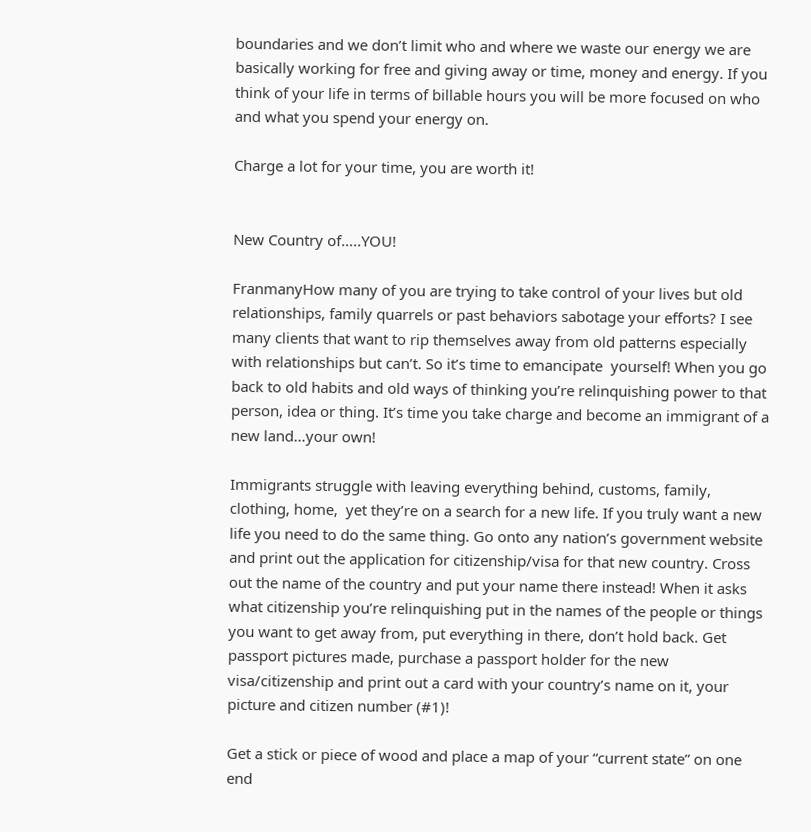boundaries and we don’t limit who and where we waste our energy we are basically working for free and giving away or time, money and energy. If you think of your life in terms of billable hours you will be more focused on who and what you spend your energy on.

Charge a lot for your time, you are worth it!


New Country of…..YOU!

FranmanyHow many of you are trying to take control of your lives but old relationships, family quarrels or past behaviors sabotage your efforts? I see many clients that want to rip themselves away from old patterns especially with relationships but can’t. So it’s time to emancipate  yourself! When you go back to old habits and old ways of thinking you’re relinquishing power to that person, idea or thing. It’s time you take charge and become an immigrant of a new land…your own!

Immigrants struggle with leaving everything behind, customs, family, clothing, home,  yet they’re on a search for a new life. If you truly want a new life you need to do the same thing. Go onto any nation’s government website and print out the application for citizenship/visa for that new country. Cross out the name of the country and put your name there instead! When it asks what citizenship you’re relinquishing put in the names of the people or things you want to get away from, put everything in there, don’t hold back. Get passport pictures made, purchase a passport holder for the new visa/citizenship and print out a card with your country’s name on it, your picture and citizen number (#1)!

Get a stick or piece of wood and place a map of your “current state” on one end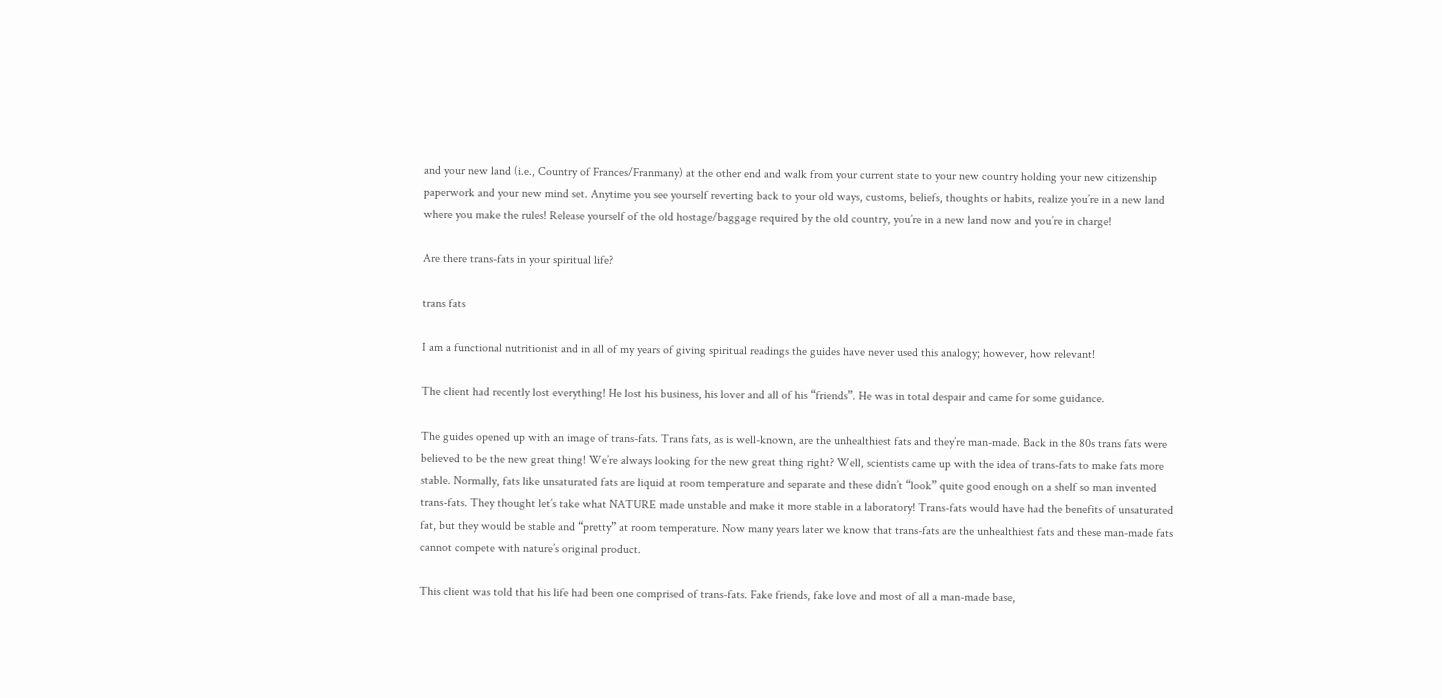and your new land (i.e., Country of Frances/Franmany) at the other end and walk from your current state to your new country holding your new citizenship paperwork and your new mind set. Anytime you see yourself reverting back to your old ways, customs, beliefs, thoughts or habits, realize you’re in a new land where you make the rules! Release yourself of the old hostage/baggage required by the old country, you’re in a new land now and you’re in charge!

Are there trans-fats in your spiritual life?

trans fats

I am a functional nutritionist and in all of my years of giving spiritual readings the guides have never used this analogy; however, how relevant!

The client had recently lost everything! He lost his business, his lover and all of his “friends”. He was in total despair and came for some guidance.

The guides opened up with an image of trans-fats. Trans fats, as is well-known, are the unhealthiest fats and they’re man-made. Back in the 80s trans fats were believed to be the new great thing! We’re always looking for the new great thing right? Well, scientists came up with the idea of trans-fats to make fats more stable. Normally, fats like unsaturated fats are liquid at room temperature and separate and these didn’t “look” quite good enough on a shelf so man invented trans-fats. They thought let’s take what NATURE made unstable and make it more stable in a laboratory! Trans-fats would have had the benefits of unsaturated fat, but they would be stable and “pretty” at room temperature. Now many years later we know that trans-fats are the unhealthiest fats and these man-made fats cannot compete with nature’s original product.

This client was told that his life had been one comprised of trans-fats. Fake friends, fake love and most of all a man-made base,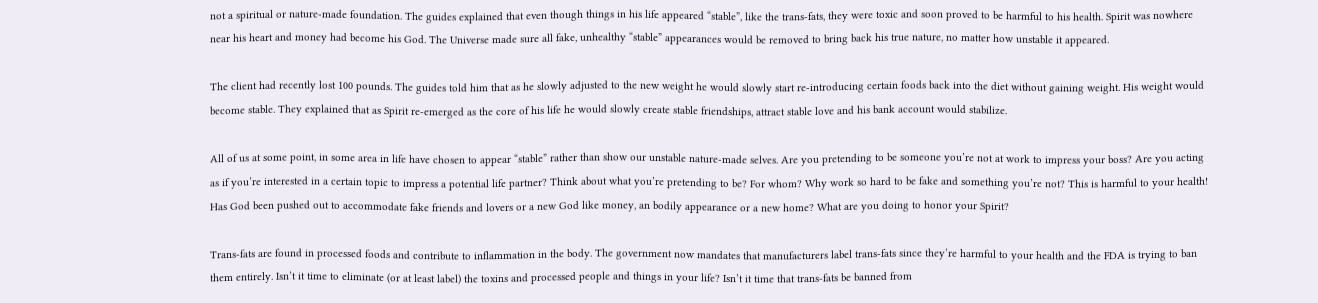not a spiritual or nature-made foundation. The guides explained that even though things in his life appeared “stable”, like the trans-fats, they were toxic and soon proved to be harmful to his health. Spirit was nowhere near his heart and money had become his God. The Universe made sure all fake, unhealthy “stable” appearances would be removed to bring back his true nature, no matter how unstable it appeared.

The client had recently lost 100 pounds. The guides told him that as he slowly adjusted to the new weight he would slowly start re-introducing certain foods back into the diet without gaining weight. His weight would become stable. They explained that as Spirit re-emerged as the core of his life he would slowly create stable friendships, attract stable love and his bank account would stabilize.

All of us at some point, in some area in life have chosen to appear “stable” rather than show our unstable nature-made selves. Are you pretending to be someone you’re not at work to impress your boss? Are you acting as if you’re interested in a certain topic to impress a potential life partner? Think about what you’re pretending to be? For whom? Why work so hard to be fake and something you’re not? This is harmful to your health! Has God been pushed out to accommodate fake friends and lovers or a new God like money, an bodily appearance or a new home? What are you doing to honor your Spirit?

Trans-fats are found in processed foods and contribute to inflammation in the body. The government now mandates that manufacturers label trans-fats since they’re harmful to your health and the FDA is trying to ban them entirely. Isn’t it time to eliminate (or at least label) the toxins and processed people and things in your life? Isn’t it time that trans-fats be banned from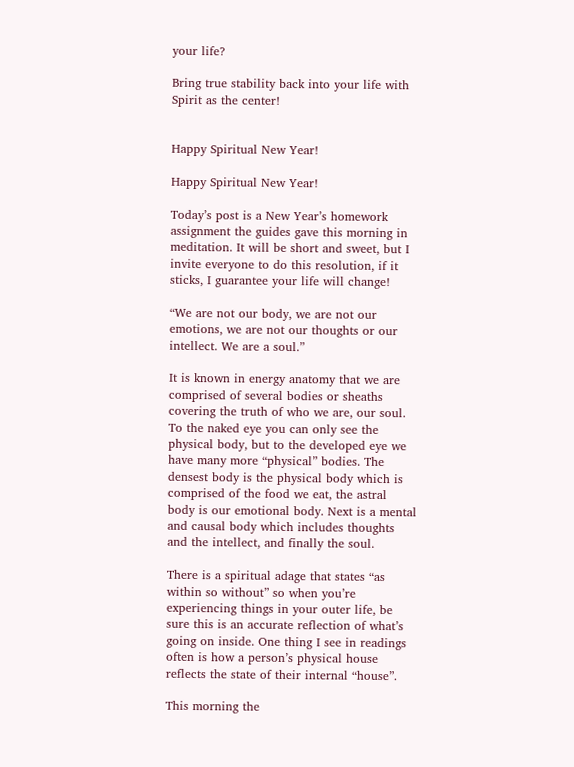your life?

Bring true stability back into your life with Spirit as the center!


Happy Spiritual New Year!

Happy Spiritual New Year!

Today’s post is a New Year’s homework assignment the guides gave this morning in meditation. It will be short and sweet, but I invite everyone to do this resolution, if it sticks, I guarantee your life will change!

“We are not our body, we are not our emotions, we are not our thoughts or our intellect. We are a soul.”

It is known in energy anatomy that we are comprised of several bodies or sheaths covering the truth of who we are, our soul. To the naked eye you can only see the physical body, but to the developed eye we have many more “physical” bodies. The densest body is the physical body which is comprised of the food we eat, the astral body is our emotional body. Next is a mental and causal body which includes thoughts and the intellect, and finally the soul.

There is a spiritual adage that states “as within so without” so when you’re experiencing things in your outer life, be sure this is an accurate reflection of what’s going on inside. One thing I see in readings often is how a person’s physical house reflects the state of their internal “house”.

This morning the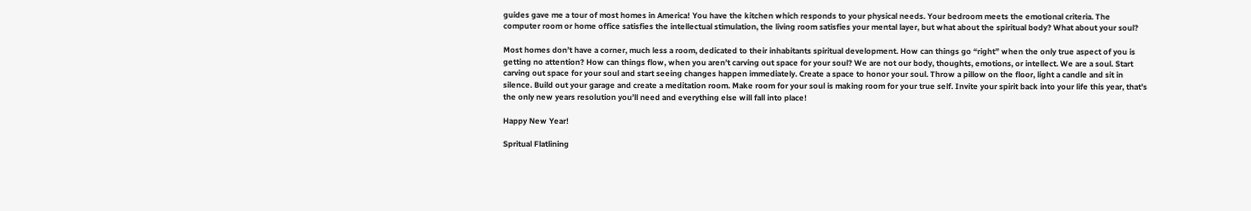guides gave me a tour of most homes in America! You have the kitchen which responds to your physical needs. Your bedroom meets the emotional criteria. The computer room or home office satisfies the intellectual stimulation, the living room satisfies your mental layer, but what about the spiritual body? What about your soul?

Most homes don’t have a corner, much less a room, dedicated to their inhabitants spiritual development. How can things go “right” when the only true aspect of you is getting no attention? How can things flow, when you aren’t carving out space for your soul? We are not our body, thoughts, emotions, or intellect. We are a soul. Start carving out space for your soul and start seeing changes happen immediately. Create a space to honor your soul. Throw a pillow on the floor, light a candle and sit in silence. Build out your garage and create a meditation room. Make room for your soul is making room for your true self. Invite your spirit back into your life this year, that’s the only new years resolution you’ll need and everything else will fall into place!

Happy New Year!

Spritual Flatlining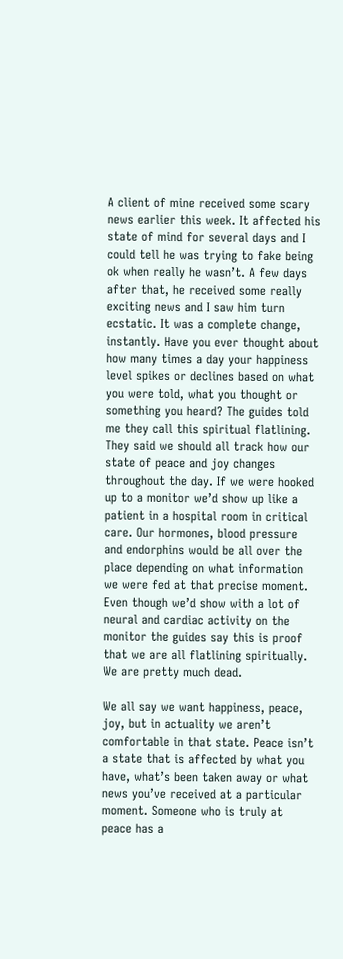A client of mine received some scary news earlier this week. It affected his state of mind for several days and I could tell he was trying to fake being ok when really he wasn’t. A few days after that, he received some really exciting news and I saw him turn ecstatic. It was a complete change, instantly. Have you ever thought about how many times a day your happiness level spikes or declines based on what you were told, what you thought or something you heard? The guides told me they call this spiritual flatlining. They said we should all track how our state of peace and joy changes throughout the day. If we were hooked up to a monitor we’d show up like a patient in a hospital room in critical care. Our hormones, blood pressure and endorphins would be all over the place depending on what information we were fed at that precise moment. Even though we’d show with a lot of neural and cardiac activity on the monitor the guides say this is proof that we are all flatlining spiritually. We are pretty much dead.

We all say we want happiness, peace, joy, but in actuality we aren’t comfortable in that state. Peace isn’t a state that is affected by what you have, what’s been taken away or what news you’ve received at a particular moment. Someone who is truly at peace has a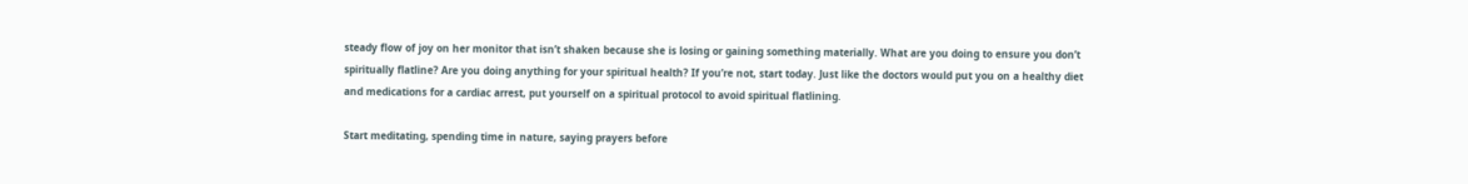steady flow of joy on her monitor that isn’t shaken because she is losing or gaining something materially. What are you doing to ensure you don’t spiritually flatline? Are you doing anything for your spiritual health? If you’re not, start today. Just like the doctors would put you on a healthy diet and medications for a cardiac arrest, put yourself on a spiritual protocol to avoid spiritual flatlining.

Start meditating, spending time in nature, saying prayers before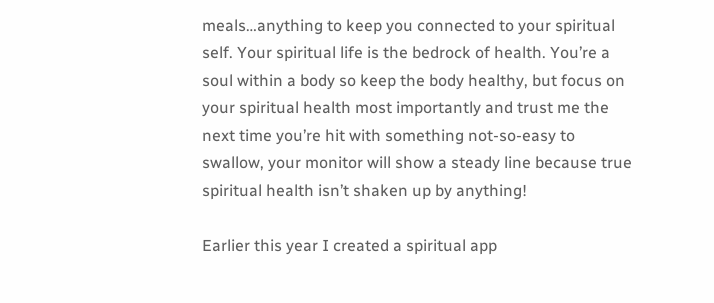meals…anything to keep you connected to your spiritual self. Your spiritual life is the bedrock of health. You’re a soul within a body so keep the body healthy, but focus on your spiritual health most importantly and trust me the next time you’re hit with something not-so-easy to swallow, your monitor will show a steady line because true spiritual health isn’t shaken up by anything!

Earlier this year I created a spiritual app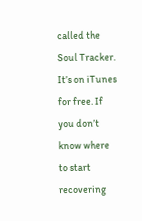called the Soul Tracker. It’s on iTunes for free. If you don’t know where to start recovering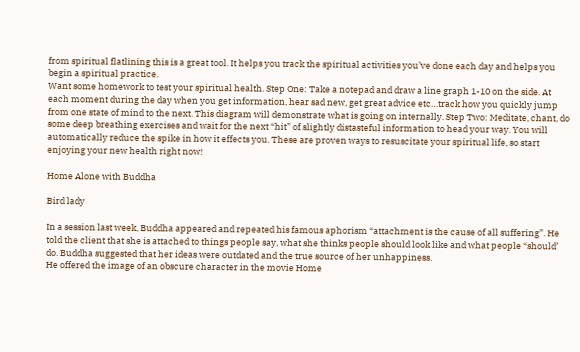from spiritual flatlining this is a great tool. It helps you track the spiritual activities you’ve done each day and helps you begin a spiritual practice.
Want some homework to test your spiritual health. Step One: Take a notepad and draw a line graph 1-10 on the side. At each moment during the day when you get information, hear sad new, get great advice etc…track how you quickly jump from one state of mind to the next. This diagram will demonstrate what is going on internally. Step Two: Meditate, chant, do some deep breathing exercises and wait for the next “hit” of slightly distasteful information to head your way. You will automatically reduce the spike in how it effects you. These are proven ways to resuscitate your spiritual life, so start enjoying your new health right now!

Home Alone with Buddha

Bird lady

In a session last week, Buddha appeared and repeated his famous aphorism “attachment is the cause of all suffering”. He told the client that she is attached to things people say, what she thinks people should look like and what people “should’ do. Buddha suggested that her ideas were outdated and the true source of her unhappiness.
He offered the image of an obscure character in the movie Home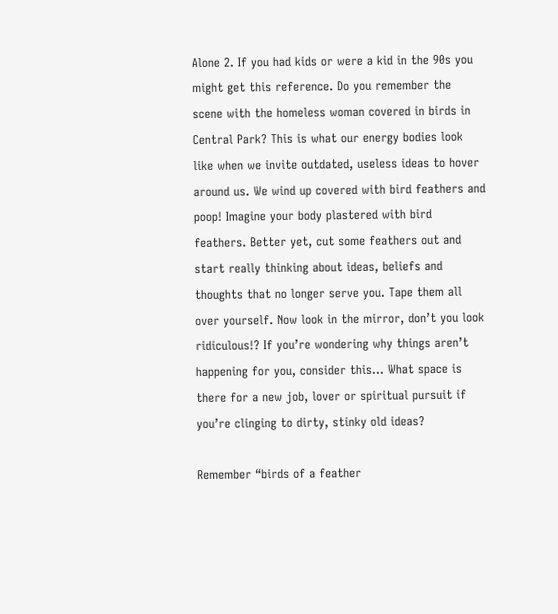Alone 2. If you had kids or were a kid in the 90s you might get this reference. Do you remember the scene with the homeless woman covered in birds in Central Park? This is what our energy bodies look like when we invite outdated, useless ideas to hover around us. We wind up covered with bird feathers and poop! Imagine your body plastered with bird feathers. Better yet, cut some feathers out and start really thinking about ideas, beliefs and thoughts that no longer serve you. Tape them all over yourself. Now look in the mirror, don’t you look ridiculous!? If you’re wondering why things aren’t happening for you, consider this… What space is there for a new job, lover or spiritual pursuit if you’re clinging to dirty, stinky old ideas?

Remember “birds of a feather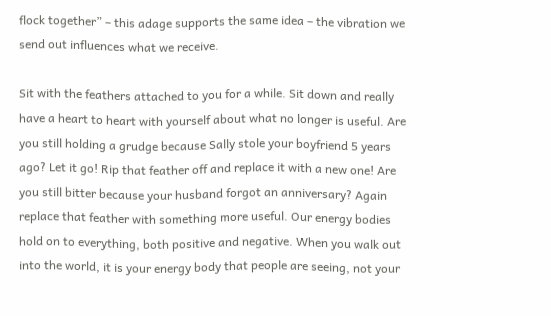flock together” – this adage supports the same idea – the vibration we send out influences what we receive.

Sit with the feathers attached to you for a while. Sit down and really have a heart to heart with yourself about what no longer is useful. Are you still holding a grudge because Sally stole your boyfriend 5 years ago? Let it go! Rip that feather off and replace it with a new one! Are you still bitter because your husband forgot an anniversary? Again replace that feather with something more useful. Our energy bodies hold on to everything, both positive and negative. When you walk out into the world, it is your energy body that people are seeing, not your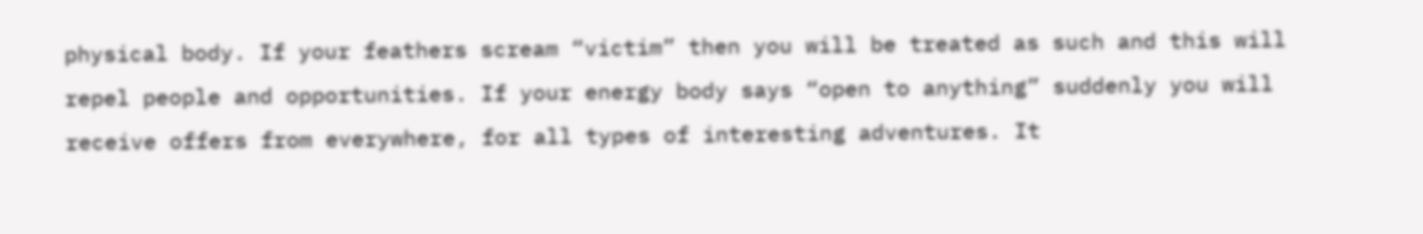physical body. If your feathers scream “victim” then you will be treated as such and this will repel people and opportunities. If your energy body says “open to anything” suddenly you will receive offers from everywhere, for all types of interesting adventures. It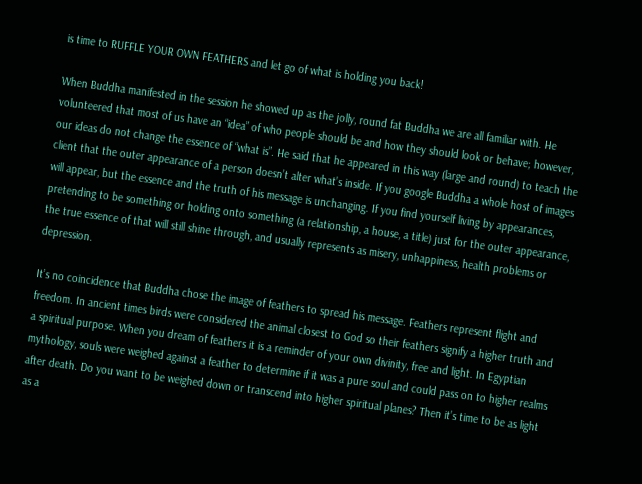is time to RUFFLE YOUR OWN FEATHERS and let go of what is holding you back!

When Buddha manifested in the session he showed up as the jolly, round fat Buddha we are all familiar with. He volunteered that most of us have an “idea” of who people should be and how they should look or behave; however, our ideas do not change the essence of “what is”. He said that he appeared in this way (large and round) to teach the client that the outer appearance of a person doesn’t alter what’s inside. If you google Buddha a whole host of images will appear, but the essence and the truth of his message is unchanging. If you find yourself living by appearances, pretending to be something or holding onto something (a relationship, a house, a title) just for the outer appearance, the true essence of that will still shine through, and usually represents as misery, unhappiness, health problems or depression.

It’s no coincidence that Buddha chose the image of feathers to spread his message. Feathers represent flight and freedom. In ancient times birds were considered the animal closest to God so their feathers signify a higher truth and a spiritual purpose. When you dream of feathers it is a reminder of your own divinity, free and light. In Egyptian mythology, souls were weighed against a feather to determine if it was a pure soul and could pass on to higher realms after death. Do you want to be weighed down or transcend into higher spiritual planes? Then it’s time to be as light as a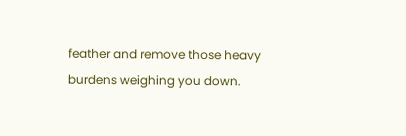feather and remove those heavy burdens weighing you down.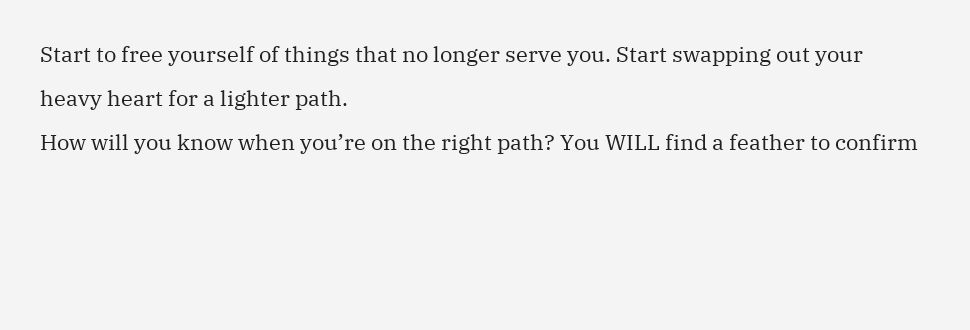Start to free yourself of things that no longer serve you. Start swapping out your heavy heart for a lighter path.
How will you know when you’re on the right path? You WILL find a feather to confirm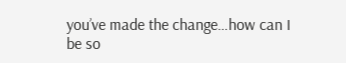you’ve made the change…how can I be so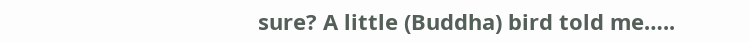sure? A little (Buddha) bird told me…..